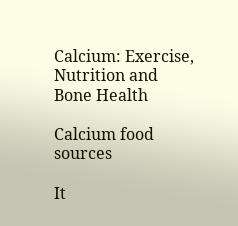Calcium: Exercise, Nutrition and Bone Health

Calcium food sources

It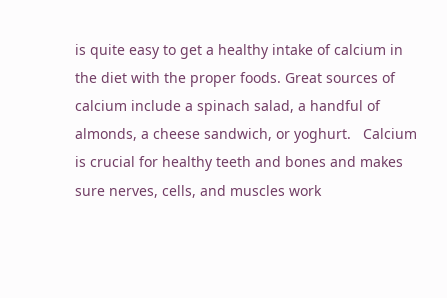is quite easy to get a healthy intake of calcium in the diet with the proper foods. Great sources of calcium include a spinach salad, a handful of almonds, a cheese sandwich, or yoghurt.   Calcium is crucial for healthy teeth and bones and makes sure nerves, cells, and muscles work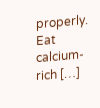properly. Eat calcium-rich […]